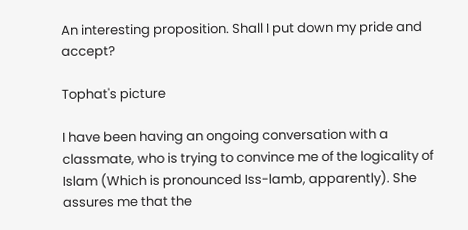An interesting proposition. Shall I put down my pride and accept?

Tophat's picture

I have been having an ongoing conversation with a classmate, who is trying to convince me of the logicality of Islam (Which is pronounced Iss-lamb, apparently). She assures me that the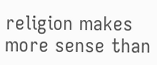religion makes more sense than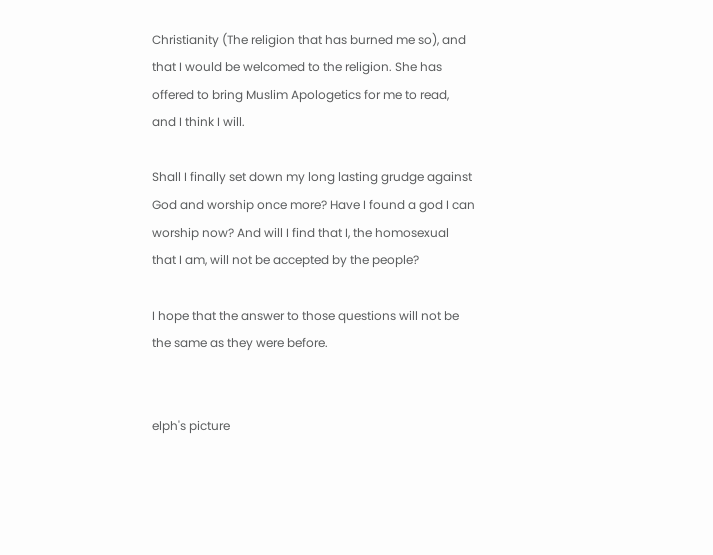Christianity (The religion that has burned me so), and that I would be welcomed to the religion. She has offered to bring Muslim Apologetics for me to read, and I think I will.

Shall I finally set down my long lasting grudge against God and worship once more? Have I found a god I can worship now? And will I find that I, the homosexual that I am, will not be accepted by the people?

I hope that the answer to those questions will not be the same as they were before.


elph's picture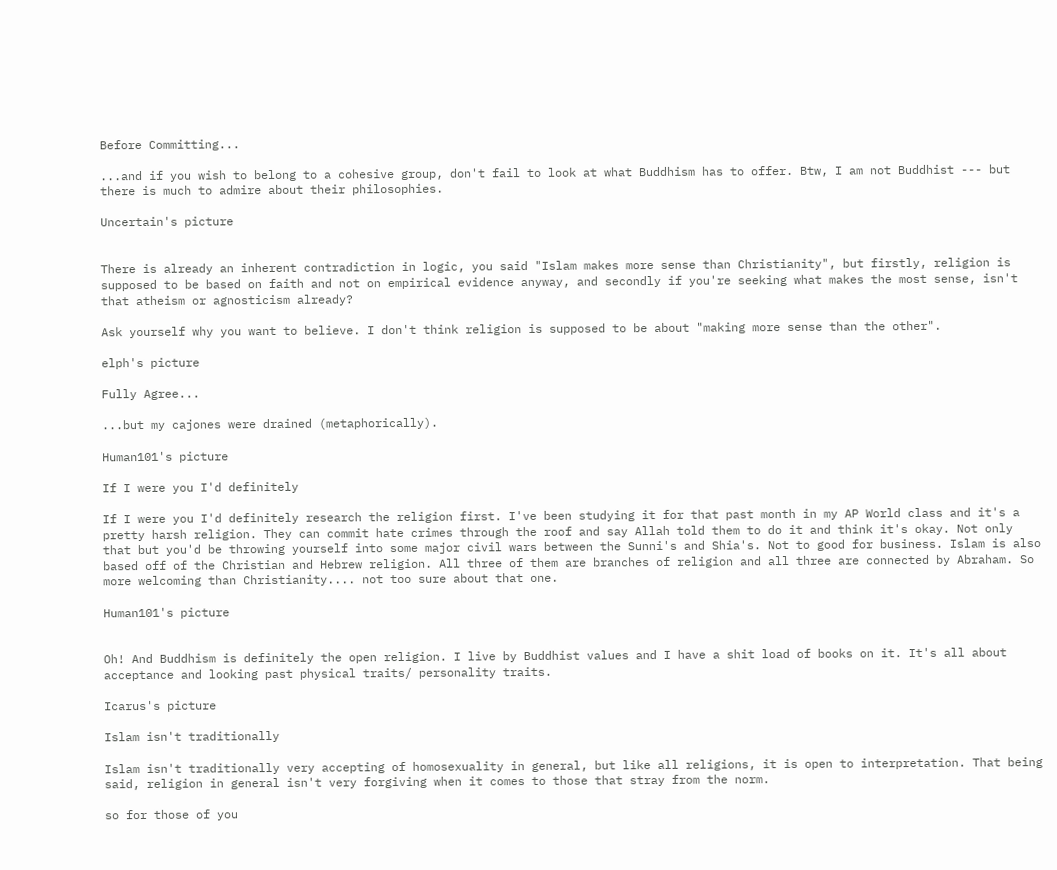Before Committing...

...and if you wish to belong to a cohesive group, don't fail to look at what Buddhism has to offer. Btw, I am not Buddhist --- but there is much to admire about their philosophies.

Uncertain's picture


There is already an inherent contradiction in logic, you said "Islam makes more sense than Christianity", but firstly, religion is supposed to be based on faith and not on empirical evidence anyway, and secondly if you're seeking what makes the most sense, isn't that atheism or agnosticism already?

Ask yourself why you want to believe. I don't think religion is supposed to be about "making more sense than the other".

elph's picture

Fully Agree...

...but my cajones were drained (metaphorically).

Human101's picture

If I were you I'd definitely

If I were you I'd definitely research the religion first. I've been studying it for that past month in my AP World class and it's a pretty harsh religion. They can commit hate crimes through the roof and say Allah told them to do it and think it's okay. Not only that but you'd be throwing yourself into some major civil wars between the Sunni's and Shia's. Not to good for business. Islam is also based off of the Christian and Hebrew religion. All three of them are branches of religion and all three are connected by Abraham. So more welcoming than Christianity.... not too sure about that one.

Human101's picture


Oh! And Buddhism is definitely the open religion. I live by Buddhist values and I have a shit load of books on it. It's all about acceptance and looking past physical traits/ personality traits.

Icarus's picture

Islam isn't traditionally

Islam isn't traditionally very accepting of homosexuality in general, but like all religions, it is open to interpretation. That being said, religion in general isn't very forgiving when it comes to those that stray from the norm.

so for those of you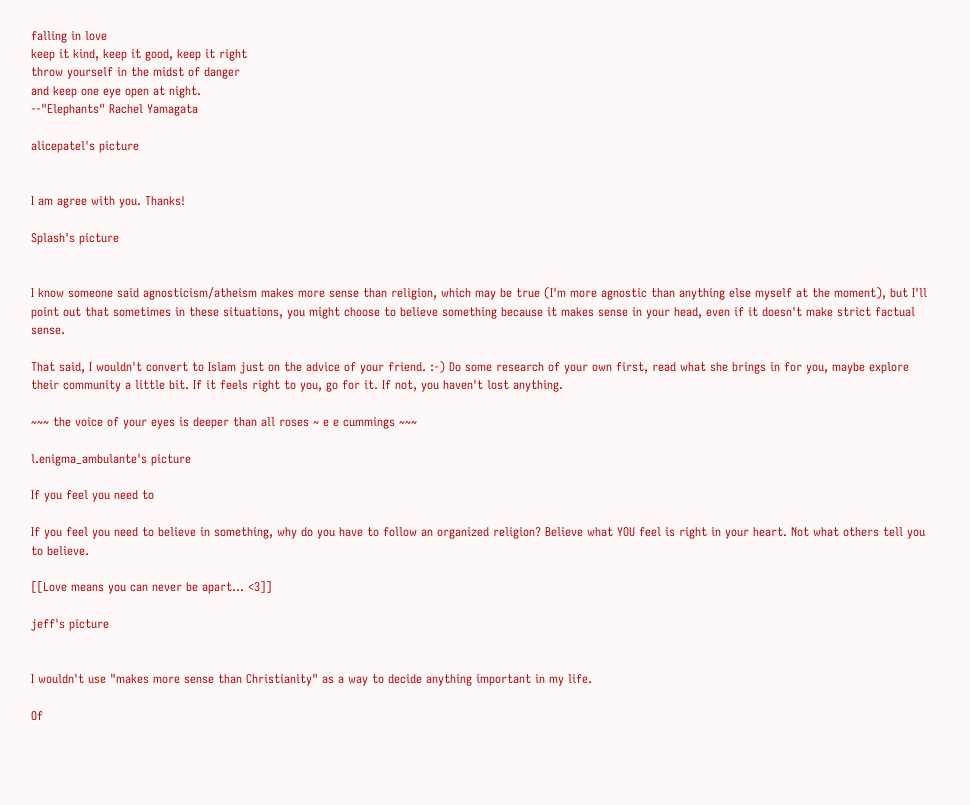falling in love
keep it kind, keep it good, keep it right
throw yourself in the midst of danger
and keep one eye open at night.
--"Elephants" Rachel Yamagata

alicepatel's picture


I am agree with you. Thanks!

Splash's picture


I know someone said agnosticism/atheism makes more sense than religion, which may be true (I'm more agnostic than anything else myself at the moment), but I'll point out that sometimes in these situations, you might choose to believe something because it makes sense in your head, even if it doesn't make strict factual sense.

That said, I wouldn't convert to Islam just on the advice of your friend. :-) Do some research of your own first, read what she brings in for you, maybe explore their community a little bit. If it feels right to you, go for it. If not, you haven't lost anything.

~~~ the voice of your eyes is deeper than all roses ~ e e cummings ~~~

l.enigma_ambulante's picture

If you feel you need to

If you feel you need to believe in something, why do you have to follow an organized religion? Believe what YOU feel is right in your heart. Not what others tell you to believe.

[[Love means you can never be apart... <3]]

jeff's picture


I wouldn't use "makes more sense than Christianity" as a way to decide anything important in my life.

Of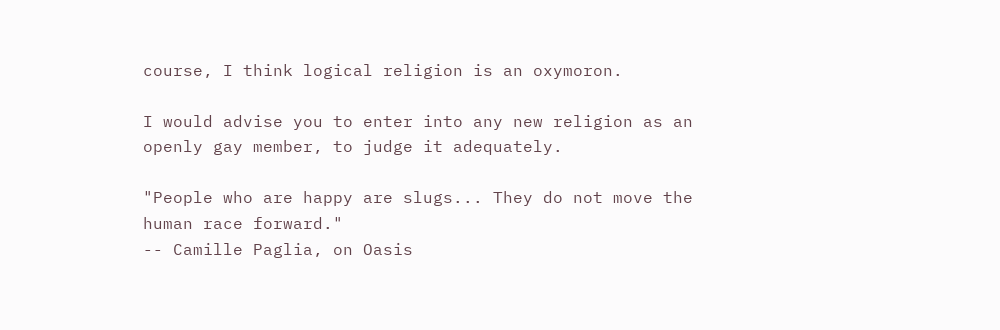course, I think logical religion is an oxymoron.

I would advise you to enter into any new religion as an openly gay member, to judge it adequately.

"People who are happy are slugs... They do not move the human race forward."
-- Camille Paglia, on Oasis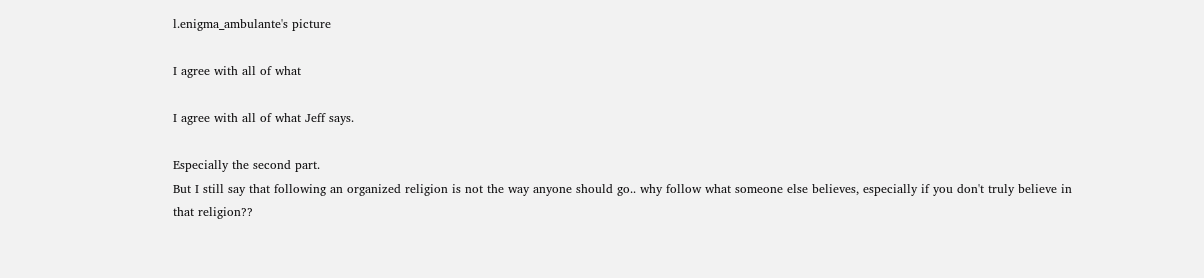l.enigma_ambulante's picture

I agree with all of what

I agree with all of what Jeff says.

Especially the second part.
But I still say that following an organized religion is not the way anyone should go.. why follow what someone else believes, especially if you don't truly believe in that religion??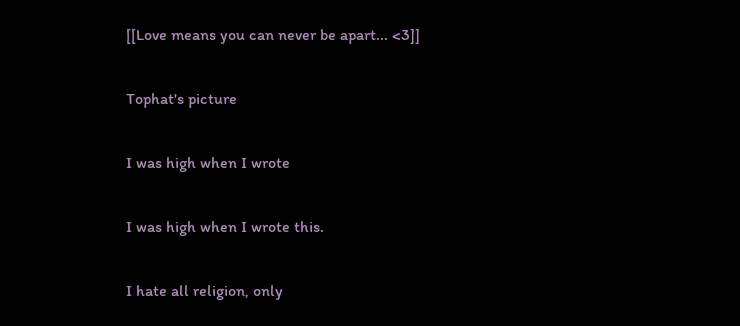[[Love means you can never be apart... <3]]

Tophat's picture

I was high when I wrote

I was high when I wrote this.

I hate all religion, only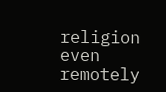religion even remotely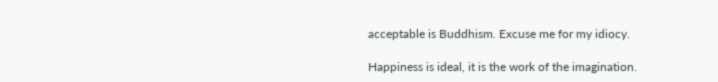acceptable is Buddhism. Excuse me for my idiocy.

Happiness is ideal, it is the work of the imagination.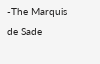-The Marquis de Sade